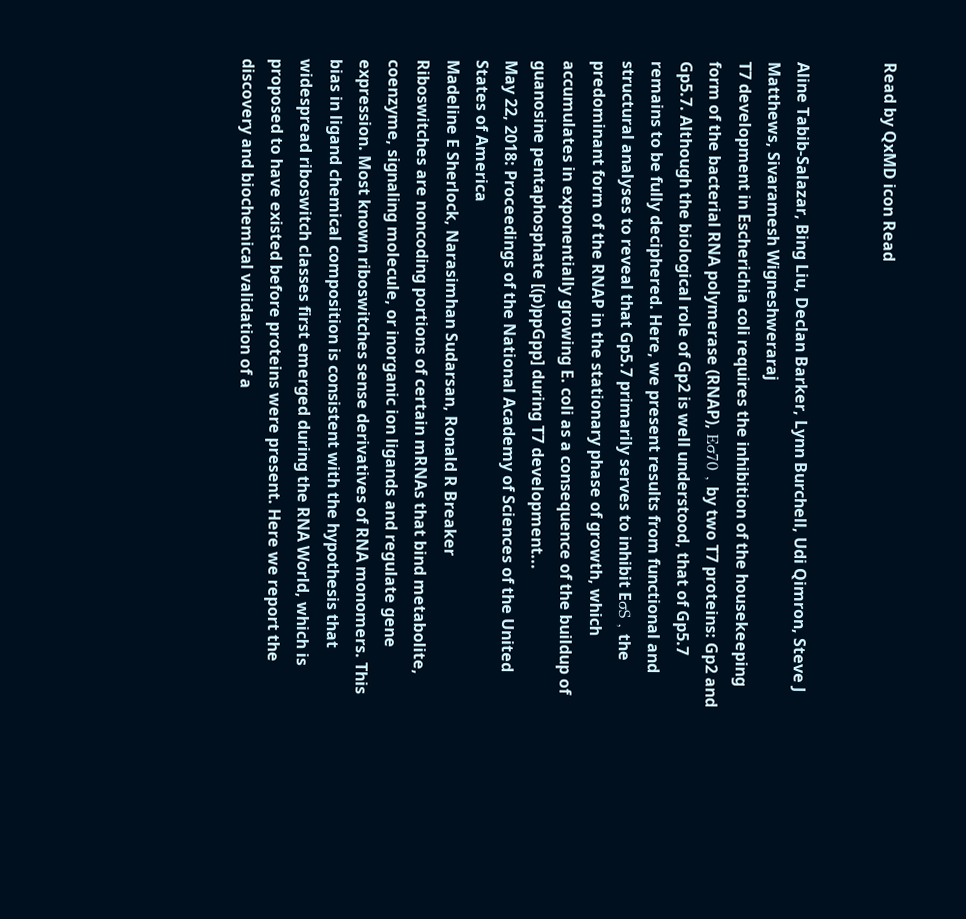Read by QxMD icon Read


Aline Tabib-Salazar, Bing Liu, Declan Barker, Lynn Burchell, Udi Qimron, Steve J Matthews, Sivaramesh Wigneshweraraj
T7 development in Escherichia coli requires the inhibition of the housekeeping form of the bacterial RNA polymerase (RNAP), Eσ70 , by two T7 proteins: Gp2 and Gp5.7. Although the biological role of Gp2 is well understood, that of Gp5.7 remains to be fully deciphered. Here, we present results from functional and structural analyses to reveal that Gp5.7 primarily serves to inhibit EσS , the predominant form of the RNAP in the stationary phase of growth, which accumulates in exponentially growing E. coli as a consequence of the buildup of guanosine pentaphosphate [(p)ppGpp] during T7 development...
May 22, 2018: Proceedings of the National Academy of Sciences of the United States of America
Madeline E Sherlock, Narasimhan Sudarsan, Ronald R Breaker
Riboswitches are noncoding portions of certain mRNAs that bind metabolite, coenzyme, signaling molecule, or inorganic ion ligands and regulate gene expression. Most known riboswitches sense derivatives of RNA monomers. This bias in ligand chemical composition is consistent with the hypothesis that widespread riboswitch classes first emerged during the RNA World, which is proposed to have existed before proteins were present. Here we report the discovery and biochemical validation of a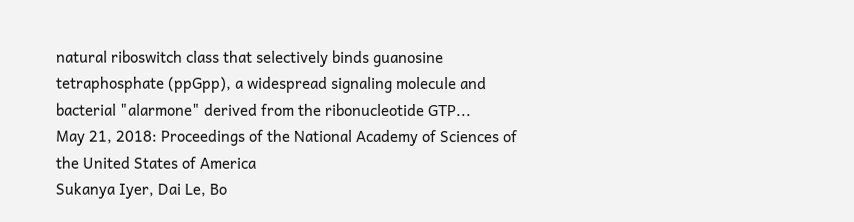natural riboswitch class that selectively binds guanosine tetraphosphate (ppGpp), a widespread signaling molecule and bacterial "alarmone" derived from the ribonucleotide GTP...
May 21, 2018: Proceedings of the National Academy of Sciences of the United States of America
Sukanya Iyer, Dai Le, Bo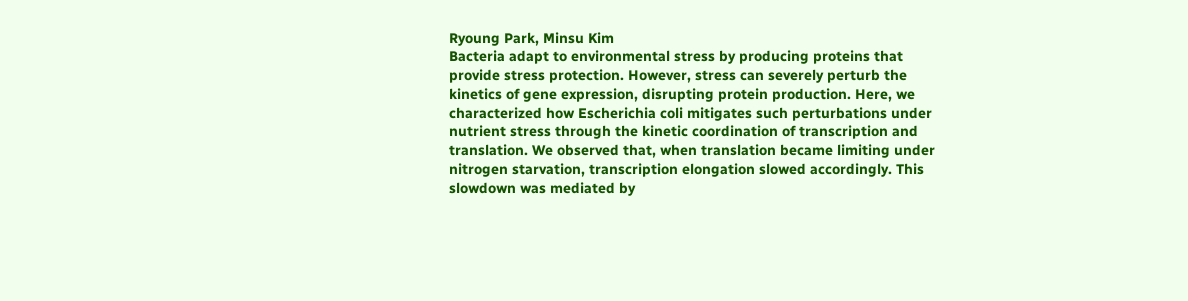Ryoung Park, Minsu Kim
Bacteria adapt to environmental stress by producing proteins that provide stress protection. However, stress can severely perturb the kinetics of gene expression, disrupting protein production. Here, we characterized how Escherichia coli mitigates such perturbations under nutrient stress through the kinetic coordination of transcription and translation. We observed that, when translation became limiting under nitrogen starvation, transcription elongation slowed accordingly. This slowdown was mediated by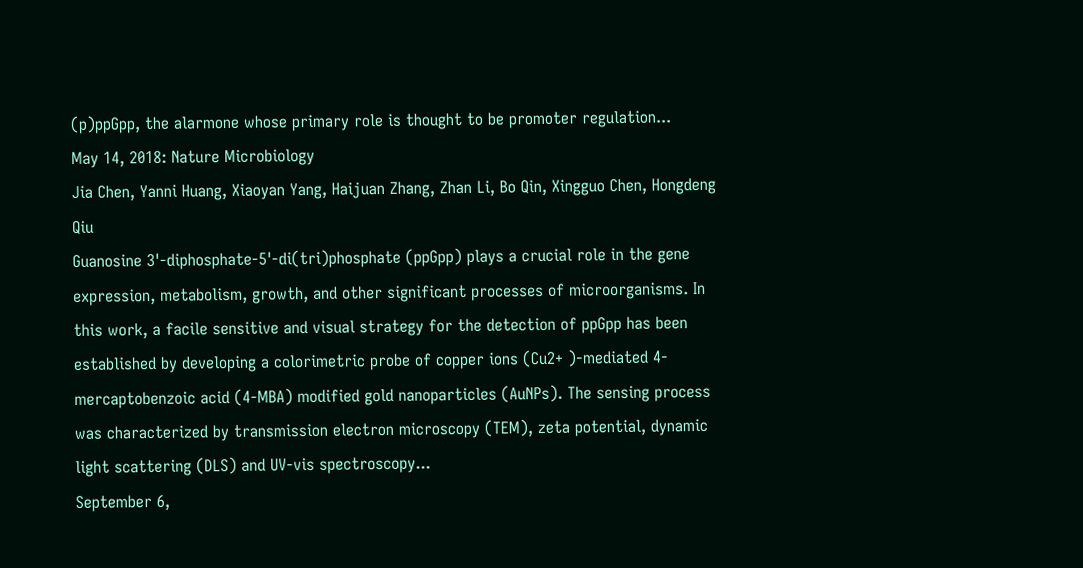(p)ppGpp, the alarmone whose primary role is thought to be promoter regulation...
May 14, 2018: Nature Microbiology
Jia Chen, Yanni Huang, Xiaoyan Yang, Haijuan Zhang, Zhan Li, Bo Qin, Xingguo Chen, Hongdeng Qiu
Guanosine 3'-diphosphate-5'-di(tri)phosphate (ppGpp) plays a crucial role in the gene expression, metabolism, growth, and other significant processes of microorganisms. In this work, a facile sensitive and visual strategy for the detection of ppGpp has been established by developing a colorimetric probe of copper ions (Cu2+ )-mediated 4-mercaptobenzoic acid (4-MBA) modified gold nanoparticles (AuNPs). The sensing process was characterized by transmission electron microscopy (TEM), zeta potential, dynamic light scattering (DLS) and UV-vis spectroscopy...
September 6,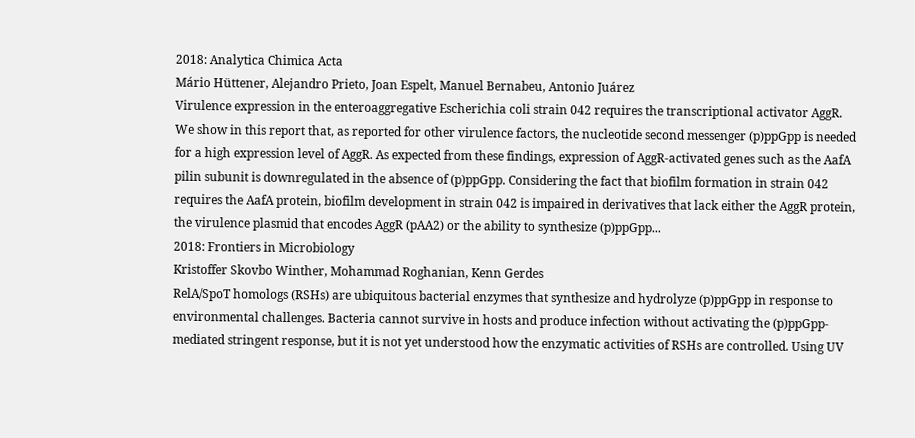2018: Analytica Chimica Acta
Mário Hüttener, Alejandro Prieto, Joan Espelt, Manuel Bernabeu, Antonio Juárez
Virulence expression in the enteroaggregative Escherichia coli strain 042 requires the transcriptional activator AggR. We show in this report that, as reported for other virulence factors, the nucleotide second messenger (p)ppGpp is needed for a high expression level of AggR. As expected from these findings, expression of AggR-activated genes such as the AafA pilin subunit is downregulated in the absence of (p)ppGpp. Considering the fact that biofilm formation in strain 042 requires the AafA protein, biofilm development in strain 042 is impaired in derivatives that lack either the AggR protein, the virulence plasmid that encodes AggR (pAA2) or the ability to synthesize (p)ppGpp...
2018: Frontiers in Microbiology
Kristoffer Skovbo Winther, Mohammad Roghanian, Kenn Gerdes
RelA/SpoT homologs (RSHs) are ubiquitous bacterial enzymes that synthesize and hydrolyze (p)ppGpp in response to environmental challenges. Bacteria cannot survive in hosts and produce infection without activating the (p)ppGpp-mediated stringent response, but it is not yet understood how the enzymatic activities of RSHs are controlled. Using UV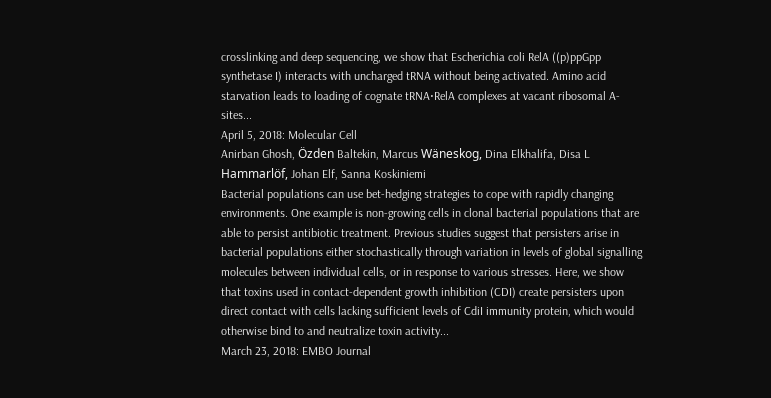crosslinking and deep sequencing, we show that Escherichia coli RelA ((p)ppGpp synthetase I) interacts with uncharged tRNA without being activated. Amino acid starvation leads to loading of cognate tRNA⋅RelA complexes at vacant ribosomal A-sites...
April 5, 2018: Molecular Cell
Anirban Ghosh, Özden Baltekin, Marcus Wäneskog, Dina Elkhalifa, Disa L Hammarlöf, Johan Elf, Sanna Koskiniemi
Bacterial populations can use bet-hedging strategies to cope with rapidly changing environments. One example is non-growing cells in clonal bacterial populations that are able to persist antibiotic treatment. Previous studies suggest that persisters arise in bacterial populations either stochastically through variation in levels of global signalling molecules between individual cells, or in response to various stresses. Here, we show that toxins used in contact-dependent growth inhibition (CDI) create persisters upon direct contact with cells lacking sufficient levels of CdiI immunity protein, which would otherwise bind to and neutralize toxin activity...
March 23, 2018: EMBO Journal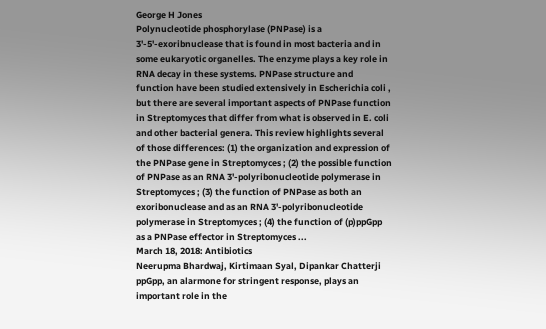George H Jones
Polynucleotide phosphorylase (PNPase) is a 3'-5'-exoribnuclease that is found in most bacteria and in some eukaryotic organelles. The enzyme plays a key role in RNA decay in these systems. PNPase structure and function have been studied extensively in Escherichia coli , but there are several important aspects of PNPase function in Streptomyces that differ from what is observed in E. coli and other bacterial genera. This review highlights several of those differences: (1) the organization and expression of the PNPase gene in Streptomyces ; (2) the possible function of PNPase as an RNA 3'-polyribonucleotide polymerase in Streptomyces ; (3) the function of PNPase as both an exoribonuclease and as an RNA 3'-polyribonucleotide polymerase in Streptomyces ; (4) the function of (p)ppGpp as a PNPase effector in Streptomyces ...
March 18, 2018: Antibiotics
Neerupma Bhardwaj, Kirtimaan Syal, Dipankar Chatterji
ppGpp, an alarmone for stringent response, plays an important role in the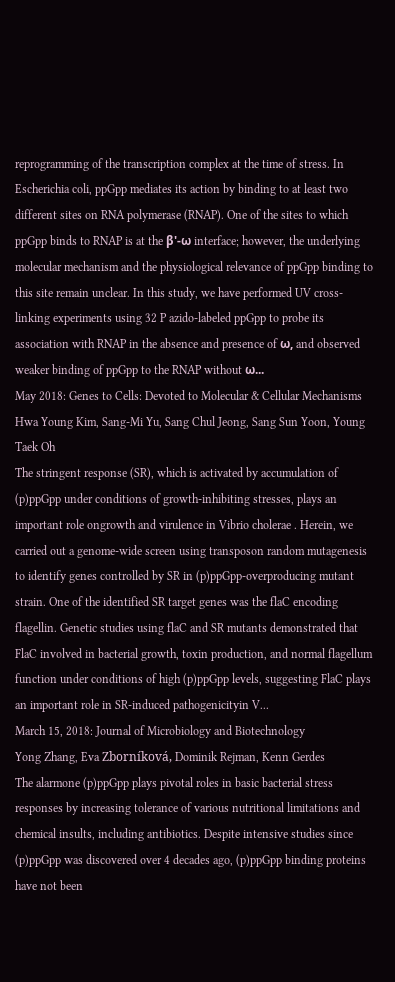reprogramming of the transcription complex at the time of stress. In Escherichia coli, ppGpp mediates its action by binding to at least two different sites on RNA polymerase (RNAP). One of the sites to which ppGpp binds to RNAP is at the β'-ω interface; however, the underlying molecular mechanism and the physiological relevance of ppGpp binding to this site remain unclear. In this study, we have performed UV cross-linking experiments using 32 P azido-labeled ppGpp to probe its association with RNAP in the absence and presence of ω, and observed weaker binding of ppGpp to the RNAP without ω...
May 2018: Genes to Cells: Devoted to Molecular & Cellular Mechanisms
Hwa Young Kim, Sang-Mi Yu, Sang Chul Jeong, Sang Sun Yoon, Young Taek Oh
The stringent response (SR), which is activated by accumulation of (p)ppGpp under conditions of growth-inhibiting stresses, plays an important role ongrowth and virulence in Vibrio cholerae . Herein, we carried out a genome-wide screen using transposon random mutagenesis to identify genes controlled by SR in (p)ppGpp-overproducing mutant strain. One of the identified SR target genes was the flaC encoding flagellin. Genetic studies using flaC and SR mutants demonstrated that FlaC involved in bacterial growth, toxin production, and normal flagellum function under conditions of high (p)ppGpp levels, suggesting FlaC plays an important role in SR-induced pathogenicityin V...
March 15, 2018: Journal of Microbiology and Biotechnology
Yong Zhang, Eva Zborníková, Dominik Rejman, Kenn Gerdes
The alarmone (p)ppGpp plays pivotal roles in basic bacterial stress responses by increasing tolerance of various nutritional limitations and chemical insults, including antibiotics. Despite intensive studies since (p)ppGpp was discovered over 4 decades ago, (p)ppGpp binding proteins have not been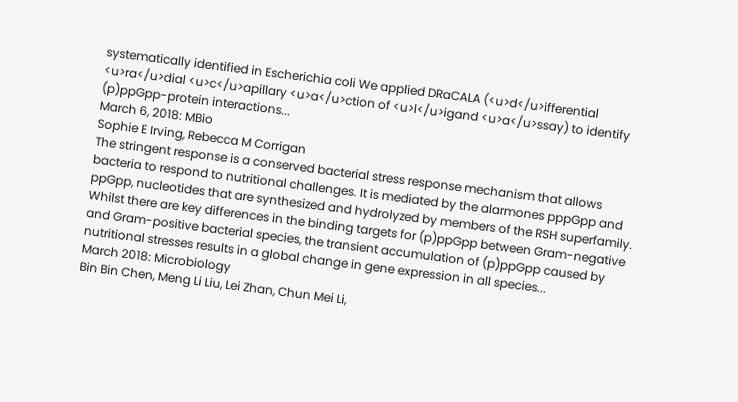systematically identified in Escherichia coli We applied DRaCALA (<u>d</u>ifferential <u>ra</u>dial <u>c</u>apillary <u>a</u>ction of <u>l</u>igand <u>a</u>ssay) to identify (p)ppGpp-protein interactions...
March 6, 2018: MBio
Sophie E Irving, Rebecca M Corrigan
The stringent response is a conserved bacterial stress response mechanism that allows bacteria to respond to nutritional challenges. It is mediated by the alarmones pppGpp and ppGpp, nucleotides that are synthesized and hydrolyzed by members of the RSH superfamily. Whilst there are key differences in the binding targets for (p)ppGpp between Gram-negative and Gram-positive bacterial species, the transient accumulation of (p)ppGpp caused by nutritional stresses results in a global change in gene expression in all species...
March 2018: Microbiology
Bin Bin Chen, Meng Li Liu, Lei Zhan, Chun Mei Li,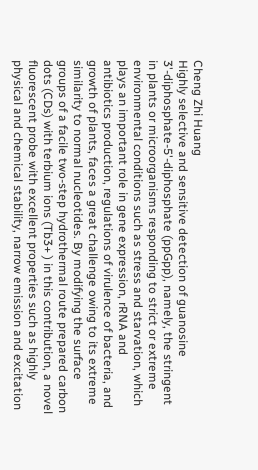Cheng Zhi Huang
Highly selective and sensitive detection of guanosine 3'-diphosphate-5'-diphosphate (ppGpp), namely, the stringent in plants or microorganisms responding to strict or extreme environmental conditions such as stress and starvation, which plays an important role in gene expression, rRNA and antibiotics production, regulations of virulence of bacteria, and growth of plants, faces a great challenge owing to its extreme similarity to normal nucleotides. By modifying the surface groups of a facile two-step hydrothermal route prepared carbon dots (CDs) with terbium ions (Tb3+ ) in this contribution, a novel fluorescent probe with excellent properties such as highly physical and chemical stability, narrow emission and excitation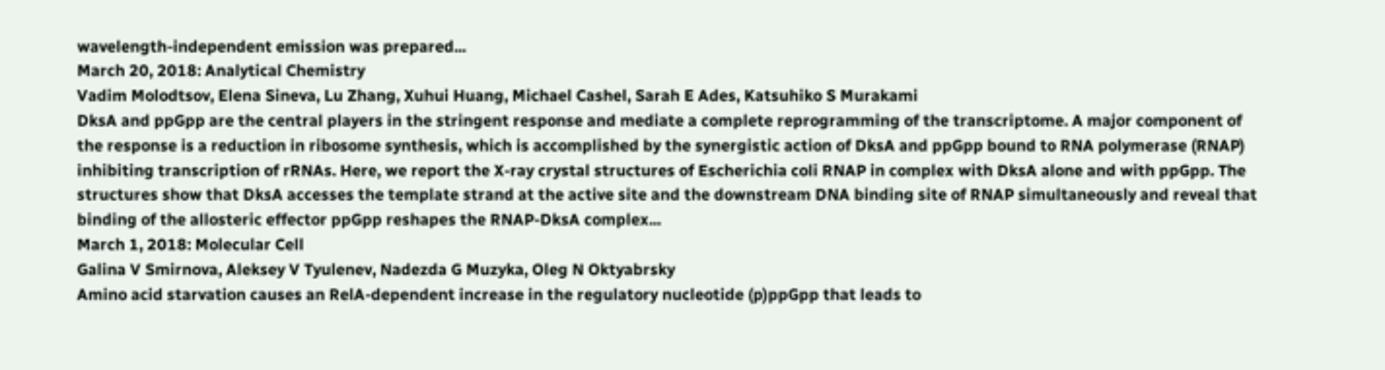wavelength-independent emission was prepared...
March 20, 2018: Analytical Chemistry
Vadim Molodtsov, Elena Sineva, Lu Zhang, Xuhui Huang, Michael Cashel, Sarah E Ades, Katsuhiko S Murakami
DksA and ppGpp are the central players in the stringent response and mediate a complete reprogramming of the transcriptome. A major component of the response is a reduction in ribosome synthesis, which is accomplished by the synergistic action of DksA and ppGpp bound to RNA polymerase (RNAP) inhibiting transcription of rRNAs. Here, we report the X-ray crystal structures of Escherichia coli RNAP in complex with DksA alone and with ppGpp. The structures show that DksA accesses the template strand at the active site and the downstream DNA binding site of RNAP simultaneously and reveal that binding of the allosteric effector ppGpp reshapes the RNAP-DksA complex...
March 1, 2018: Molecular Cell
Galina V Smirnova, Aleksey V Tyulenev, Nadezda G Muzyka, Oleg N Oktyabrsky
Amino acid starvation causes an RelA-dependent increase in the regulatory nucleotide (p)ppGpp that leads to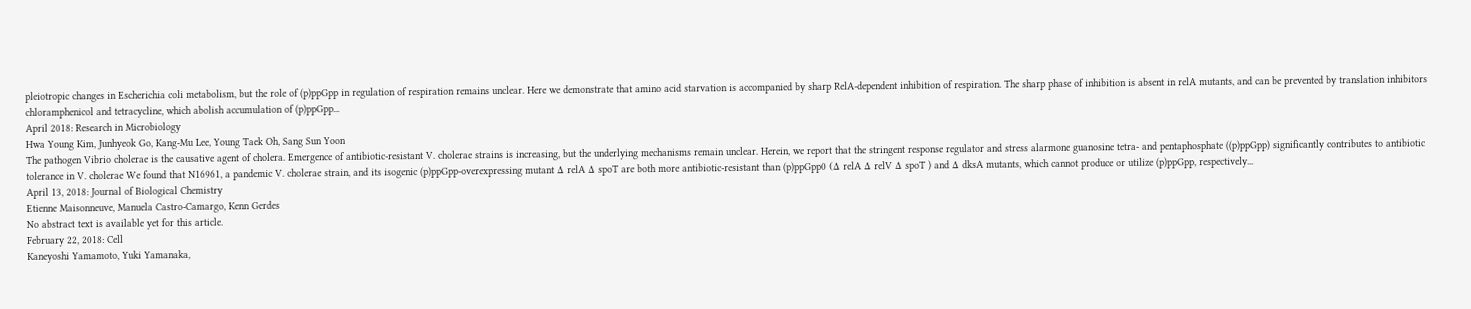pleiotropic changes in Escherichia coli metabolism, but the role of (p)ppGpp in regulation of respiration remains unclear. Here we demonstrate that amino acid starvation is accompanied by sharp RelA-dependent inhibition of respiration. The sharp phase of inhibition is absent in relA mutants, and can be prevented by translation inhibitors chloramphenicol and tetracycline, which abolish accumulation of (p)ppGpp...
April 2018: Research in Microbiology
Hwa Young Kim, Junhyeok Go, Kang-Mu Lee, Young Taek Oh, Sang Sun Yoon
The pathogen Vibrio cholerae is the causative agent of cholera. Emergence of antibiotic-resistant V. cholerae strains is increasing, but the underlying mechanisms remain unclear. Herein, we report that the stringent response regulator and stress alarmone guanosine tetra- and pentaphosphate ((p)ppGpp) significantly contributes to antibiotic tolerance in V. cholerae We found that N16961, a pandemic V. cholerae strain, and its isogenic (p)ppGpp-overexpressing mutant Δ relA Δ spoT are both more antibiotic-resistant than (p)ppGpp0 (Δ relA Δ relV Δ spoT ) and Δ dksA mutants, which cannot produce or utilize (p)ppGpp, respectively...
April 13, 2018: Journal of Biological Chemistry
Etienne Maisonneuve, Manuela Castro-Camargo, Kenn Gerdes
No abstract text is available yet for this article.
February 22, 2018: Cell
Kaneyoshi Yamamoto, Yuki Yamanaka,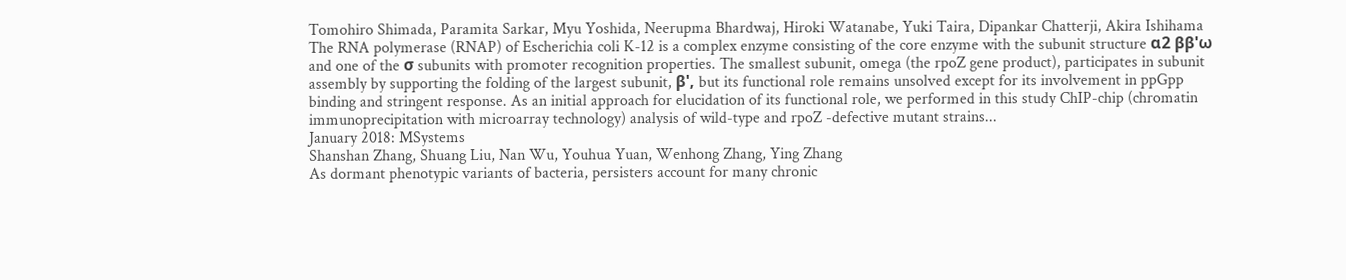Tomohiro Shimada, Paramita Sarkar, Myu Yoshida, Neerupma Bhardwaj, Hiroki Watanabe, Yuki Taira, Dipankar Chatterji, Akira Ishihama
The RNA polymerase (RNAP) of Escherichia coli K-12 is a complex enzyme consisting of the core enzyme with the subunit structure α2 ββ'ω and one of the σ subunits with promoter recognition properties. The smallest subunit, omega (the rpoZ gene product), participates in subunit assembly by supporting the folding of the largest subunit, β', but its functional role remains unsolved except for its involvement in ppGpp binding and stringent response. As an initial approach for elucidation of its functional role, we performed in this study ChIP-chip (chromatin immunoprecipitation with microarray technology) analysis of wild-type and rpoZ -defective mutant strains...
January 2018: MSystems
Shanshan Zhang, Shuang Liu, Nan Wu, Youhua Yuan, Wenhong Zhang, Ying Zhang
As dormant phenotypic variants of bacteria, persisters account for many chronic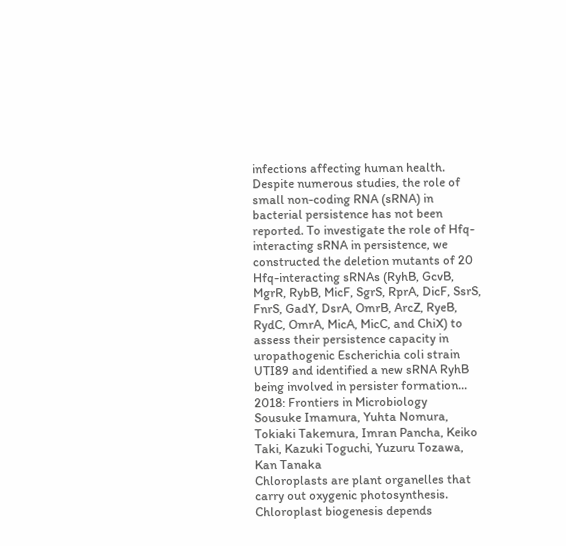infections affecting human health. Despite numerous studies, the role of small non-coding RNA (sRNA) in bacterial persistence has not been reported. To investigate the role of Hfq-interacting sRNA in persistence, we constructed the deletion mutants of 20 Hfq-interacting sRNAs (RyhB, GcvB, MgrR, RybB, MicF, SgrS, RprA, DicF, SsrS, FnrS, GadY, DsrA, OmrB, ArcZ, RyeB, RydC, OmrA, MicA, MicC, and ChiX) to assess their persistence capacity in uropathogenic Escherichia coli strain UTI89 and identified a new sRNA RyhB being involved in persister formation...
2018: Frontiers in Microbiology
Sousuke Imamura, Yuhta Nomura, Tokiaki Takemura, Imran Pancha, Keiko Taki, Kazuki Toguchi, Yuzuru Tozawa, Kan Tanaka
Chloroplasts are plant organelles that carry out oxygenic photosynthesis. Chloroplast biogenesis depends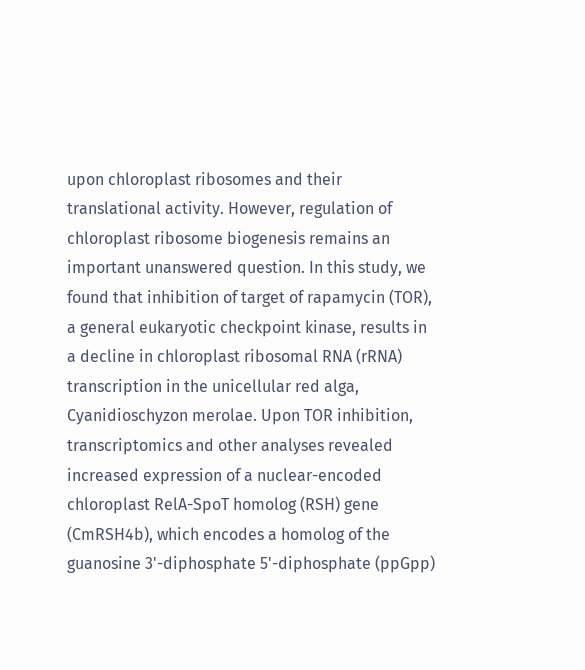upon chloroplast ribosomes and their translational activity. However, regulation of chloroplast ribosome biogenesis remains an important unanswered question. In this study, we found that inhibition of target of rapamycin (TOR), a general eukaryotic checkpoint kinase, results in a decline in chloroplast ribosomal RNA (rRNA) transcription in the unicellular red alga, Cyanidioschyzon merolae. Upon TOR inhibition, transcriptomics and other analyses revealed increased expression of a nuclear-encoded chloroplast RelA-SpoT homolog (RSH) gene (CmRSH4b), which encodes a homolog of the guanosine 3'-diphosphate 5'-diphosphate (ppGpp)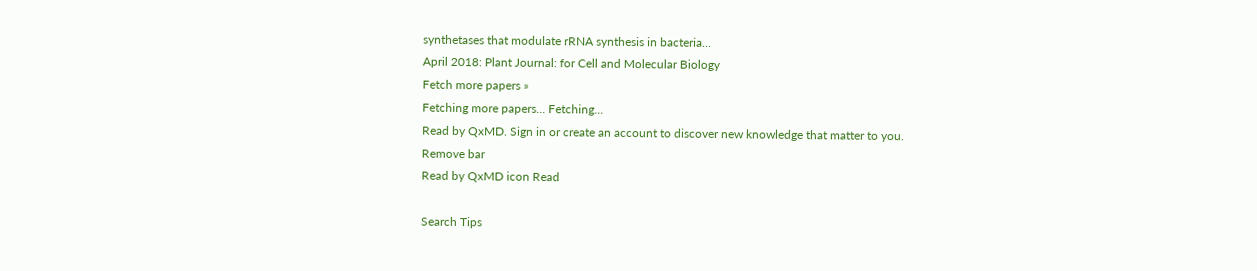synthetases that modulate rRNA synthesis in bacteria...
April 2018: Plant Journal: for Cell and Molecular Biology
Fetch more papers »
Fetching more papers... Fetching...
Read by QxMD. Sign in or create an account to discover new knowledge that matter to you.
Remove bar
Read by QxMD icon Read

Search Tips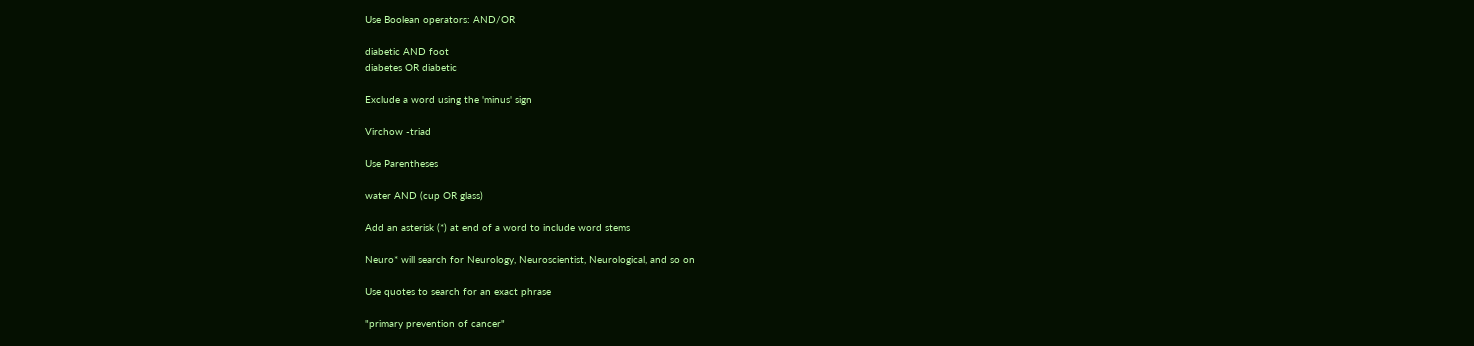Use Boolean operators: AND/OR

diabetic AND foot
diabetes OR diabetic

Exclude a word using the 'minus' sign

Virchow -triad

Use Parentheses

water AND (cup OR glass)

Add an asterisk (*) at end of a word to include word stems

Neuro* will search for Neurology, Neuroscientist, Neurological, and so on

Use quotes to search for an exact phrase

"primary prevention of cancer"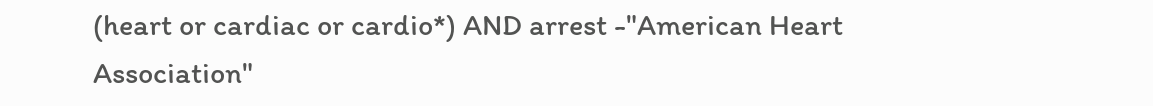(heart or cardiac or cardio*) AND arrest -"American Heart Association"